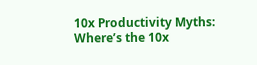10x Productivity Myths: Where’s the 10x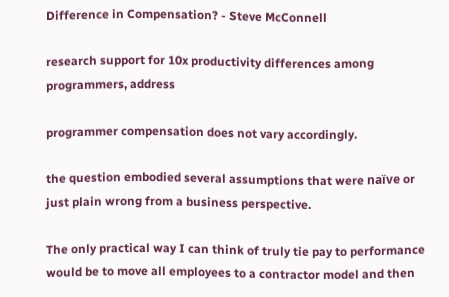Difference in Compensation? - Steve McConnell

research support for 10x productivity differences among programmers, address

programmer compensation does not vary accordingly.

the question embodied several assumptions that were naïve or just plain wrong from a business perspective.

The only practical way I can think of truly tie pay to performance would be to move all employees to a contractor model and then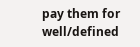pay them for well/defined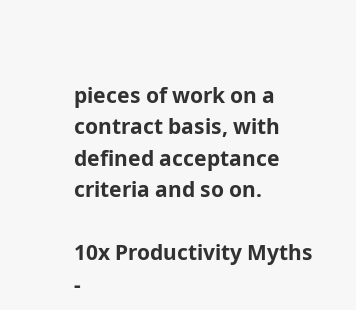pieces of work on a contract basis, with defined acceptance criteria and so on.

10x Productivity Myths -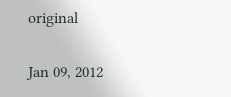original

Jan 09, 2012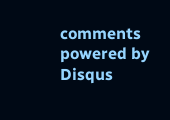comments powered by Disqus